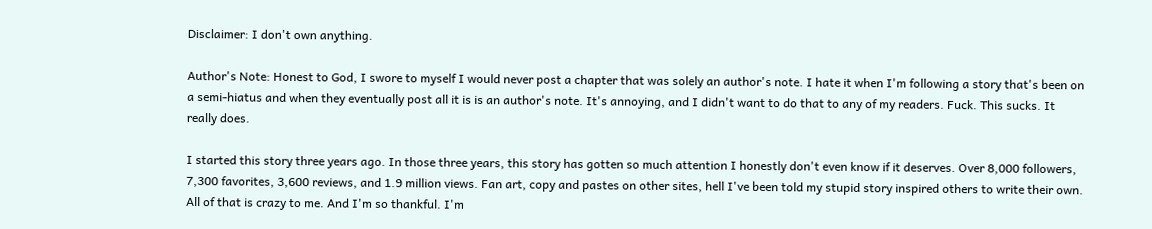Disclaimer: I don't own anything.

Author's Note: Honest to God, I swore to myself I would never post a chapter that was solely an author's note. I hate it when I'm following a story that's been on a semi-hiatus and when they eventually post all it is is an author's note. It's annoying, and I didn't want to do that to any of my readers. Fuck. This sucks. It really does.

I started this story three years ago. In those three years, this story has gotten so much attention I honestly don't even know if it deserves. Over 8,000 followers, 7,300 favorites, 3,600 reviews, and 1.9 million views. Fan art, copy and pastes on other sites, hell I've been told my stupid story inspired others to write their own. All of that is crazy to me. And I'm so thankful. I'm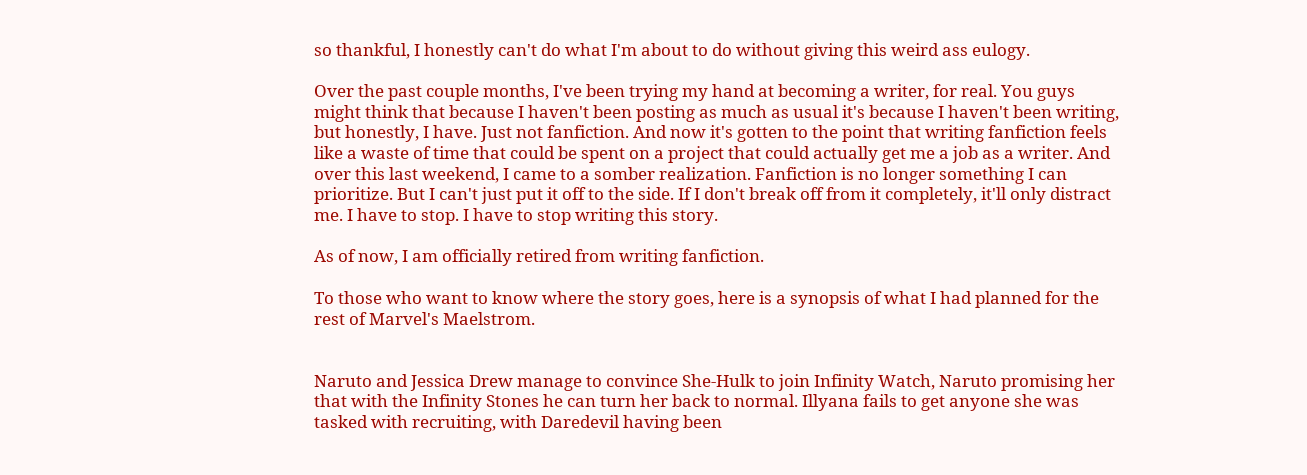so thankful, I honestly can't do what I'm about to do without giving this weird ass eulogy.

Over the past couple months, I've been trying my hand at becoming a writer, for real. You guys might think that because I haven't been posting as much as usual it's because I haven't been writing, but honestly, I have. Just not fanfiction. And now it's gotten to the point that writing fanfiction feels like a waste of time that could be spent on a project that could actually get me a job as a writer. And over this last weekend, I came to a somber realization. Fanfiction is no longer something I can prioritize. But I can't just put it off to the side. If I don't break off from it completely, it'll only distract me. I have to stop. I have to stop writing this story.

As of now, I am officially retired from writing fanfiction.

To those who want to know where the story goes, here is a synopsis of what I had planned for the rest of Marvel's Maelstrom.


Naruto and Jessica Drew manage to convince She-Hulk to join Infinity Watch, Naruto promising her that with the Infinity Stones he can turn her back to normal. Illyana fails to get anyone she was tasked with recruiting, with Daredevil having been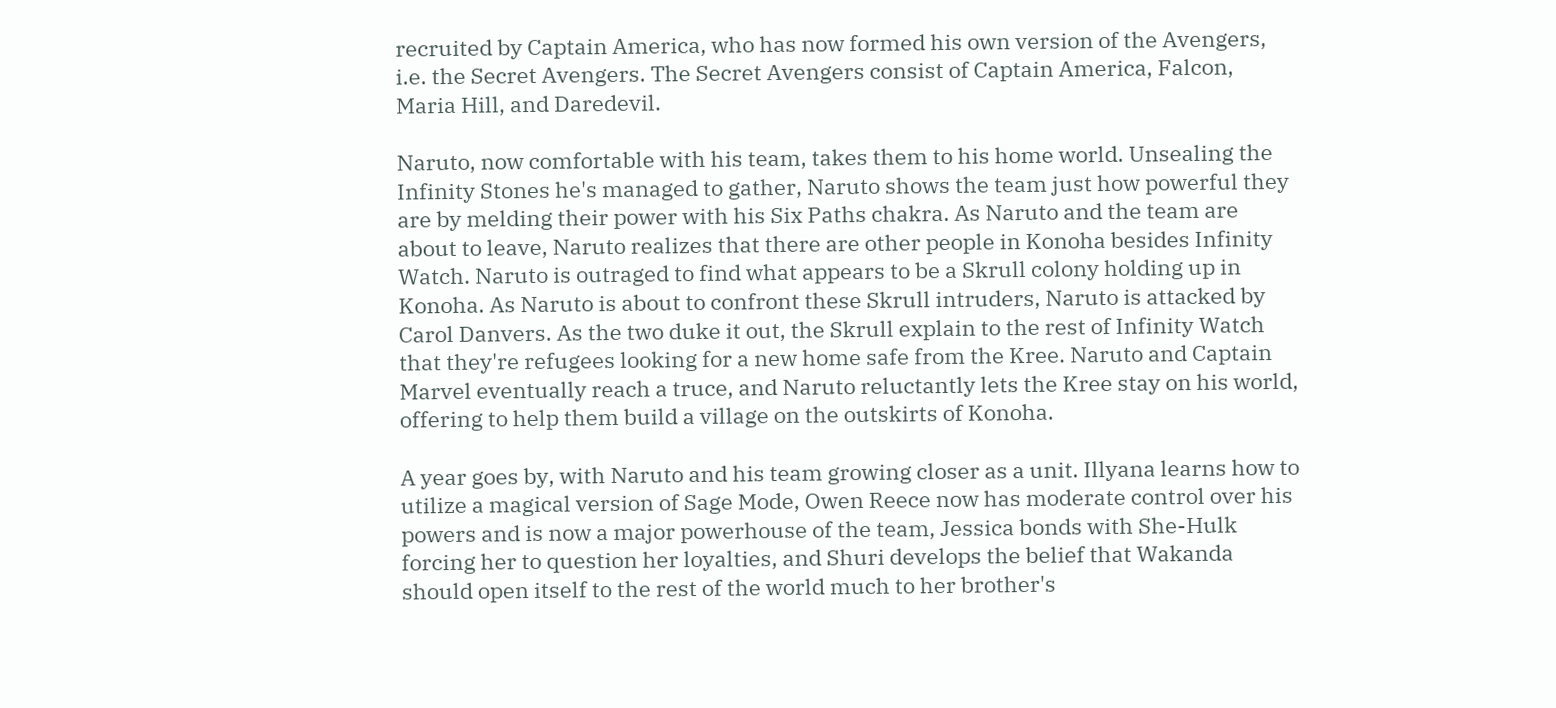recruited by Captain America, who has now formed his own version of the Avengers, i.e. the Secret Avengers. The Secret Avengers consist of Captain America, Falcon, Maria Hill, and Daredevil.

Naruto, now comfortable with his team, takes them to his home world. Unsealing the Infinity Stones he's managed to gather, Naruto shows the team just how powerful they are by melding their power with his Six Paths chakra. As Naruto and the team are about to leave, Naruto realizes that there are other people in Konoha besides Infinity Watch. Naruto is outraged to find what appears to be a Skrull colony holding up in Konoha. As Naruto is about to confront these Skrull intruders, Naruto is attacked by Carol Danvers. As the two duke it out, the Skrull explain to the rest of Infinity Watch that they're refugees looking for a new home safe from the Kree. Naruto and Captain Marvel eventually reach a truce, and Naruto reluctantly lets the Kree stay on his world, offering to help them build a village on the outskirts of Konoha.

A year goes by, with Naruto and his team growing closer as a unit. Illyana learns how to utilize a magical version of Sage Mode, Owen Reece now has moderate control over his powers and is now a major powerhouse of the team, Jessica bonds with She-Hulk forcing her to question her loyalties, and Shuri develops the belief that Wakanda should open itself to the rest of the world much to her brother's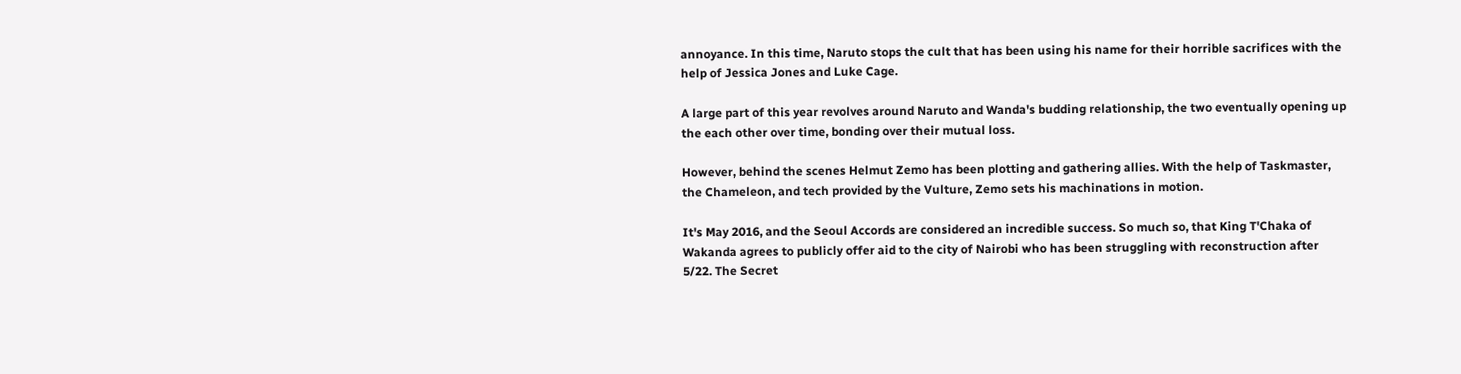annoyance. In this time, Naruto stops the cult that has been using his name for their horrible sacrifices with the help of Jessica Jones and Luke Cage.

A large part of this year revolves around Naruto and Wanda's budding relationship, the two eventually opening up the each other over time, bonding over their mutual loss.

However, behind the scenes Helmut Zemo has been plotting and gathering allies. With the help of Taskmaster, the Chameleon, and tech provided by the Vulture, Zemo sets his machinations in motion.

It's May 2016, and the Seoul Accords are considered an incredible success. So much so, that King T'Chaka of Wakanda agrees to publicly offer aid to the city of Nairobi who has been struggling with reconstruction after 5/22. The Secret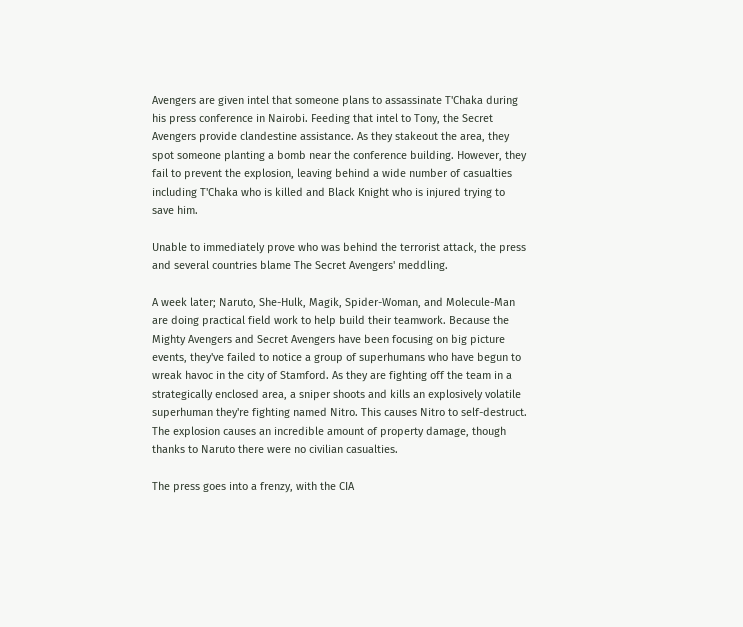Avengers are given intel that someone plans to assassinate T'Chaka during his press conference in Nairobi. Feeding that intel to Tony, the Secret Avengers provide clandestine assistance. As they stakeout the area, they spot someone planting a bomb near the conference building. However, they fail to prevent the explosion, leaving behind a wide number of casualties including T'Chaka who is killed and Black Knight who is injured trying to save him.

Unable to immediately prove who was behind the terrorist attack, the press and several countries blame The Secret Avengers' meddling.

A week later; Naruto, She-Hulk, Magik, Spider-Woman, and Molecule-Man are doing practical field work to help build their teamwork. Because the Mighty Avengers and Secret Avengers have been focusing on big picture events, they've failed to notice a group of superhumans who have begun to wreak havoc in the city of Stamford. As they are fighting off the team in a strategically enclosed area, a sniper shoots and kills an explosively volatile superhuman they're fighting named Nitro. This causes Nitro to self-destruct. The explosion causes an incredible amount of property damage, though thanks to Naruto there were no civilian casualties.

The press goes into a frenzy, with the CIA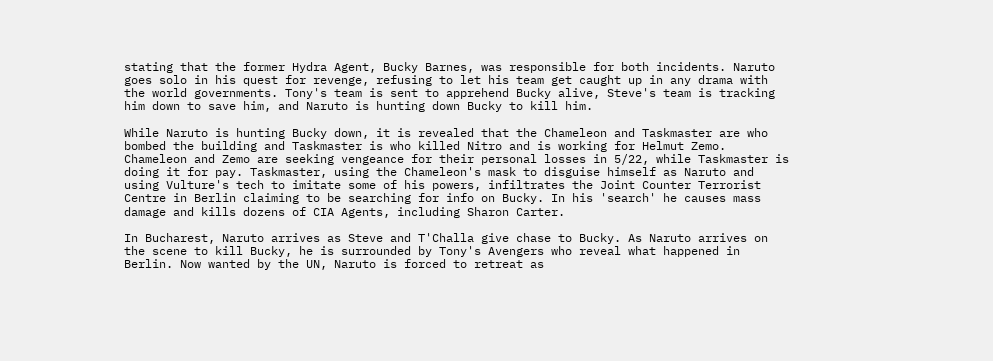stating that the former Hydra Agent, Bucky Barnes, was responsible for both incidents. Naruto goes solo in his quest for revenge, refusing to let his team get caught up in any drama with the world governments. Tony's team is sent to apprehend Bucky alive, Steve's team is tracking him down to save him, and Naruto is hunting down Bucky to kill him.

While Naruto is hunting Bucky down, it is revealed that the Chameleon and Taskmaster are who bombed the building and Taskmaster is who killed Nitro and is working for Helmut Zemo. Chameleon and Zemo are seeking vengeance for their personal losses in 5/22, while Taskmaster is doing it for pay. Taskmaster, using the Chameleon's mask to disguise himself as Naruto and using Vulture's tech to imitate some of his powers, infiltrates the Joint Counter Terrorist Centre in Berlin claiming to be searching for info on Bucky. In his 'search' he causes mass damage and kills dozens of CIA Agents, including Sharon Carter.

In Bucharest, Naruto arrives as Steve and T'Challa give chase to Bucky. As Naruto arrives on the scene to kill Bucky, he is surrounded by Tony's Avengers who reveal what happened in Berlin. Now wanted by the UN, Naruto is forced to retreat as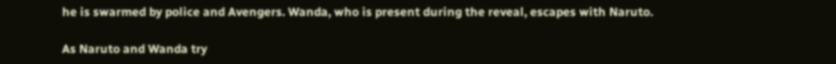he is swarmed by police and Avengers. Wanda, who is present during the reveal, escapes with Naruto.

As Naruto and Wanda try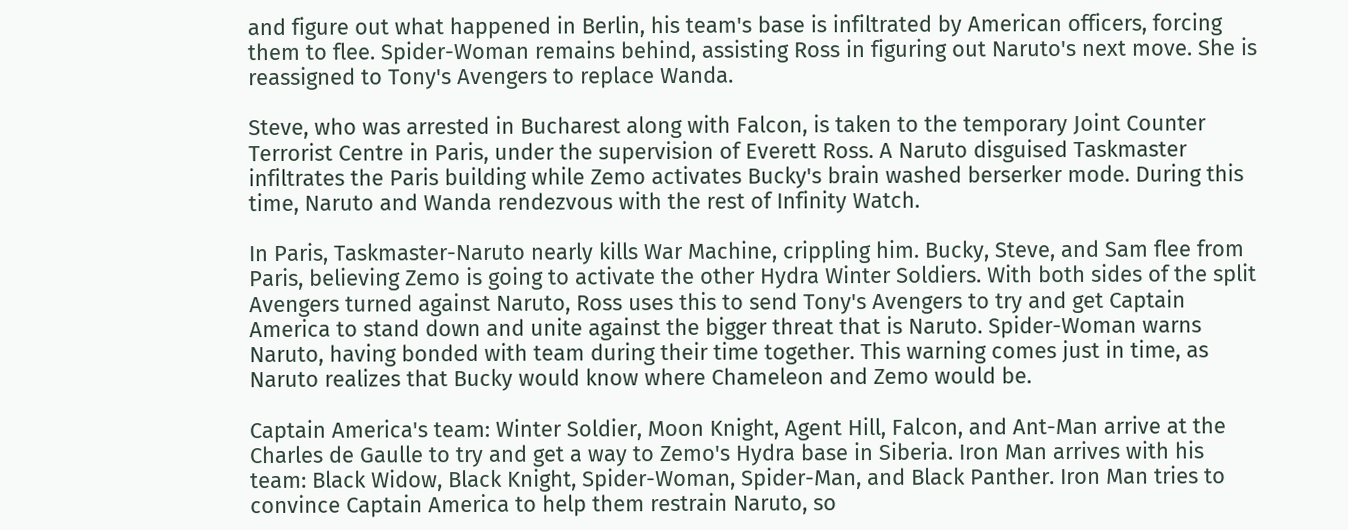and figure out what happened in Berlin, his team's base is infiltrated by American officers, forcing them to flee. Spider-Woman remains behind, assisting Ross in figuring out Naruto's next move. She is reassigned to Tony's Avengers to replace Wanda.

Steve, who was arrested in Bucharest along with Falcon, is taken to the temporary Joint Counter Terrorist Centre in Paris, under the supervision of Everett Ross. A Naruto disguised Taskmaster infiltrates the Paris building while Zemo activates Bucky's brain washed berserker mode. During this time, Naruto and Wanda rendezvous with the rest of Infinity Watch.

In Paris, Taskmaster-Naruto nearly kills War Machine, crippling him. Bucky, Steve, and Sam flee from Paris, believing Zemo is going to activate the other Hydra Winter Soldiers. With both sides of the split Avengers turned against Naruto, Ross uses this to send Tony's Avengers to try and get Captain America to stand down and unite against the bigger threat that is Naruto. Spider-Woman warns Naruto, having bonded with team during their time together. This warning comes just in time, as Naruto realizes that Bucky would know where Chameleon and Zemo would be.

Captain America's team: Winter Soldier, Moon Knight, Agent Hill, Falcon, and Ant-Man arrive at the Charles de Gaulle to try and get a way to Zemo's Hydra base in Siberia. Iron Man arrives with his team: Black Widow, Black Knight, Spider-Woman, Spider-Man, and Black Panther. Iron Man tries to convince Captain America to help them restrain Naruto, so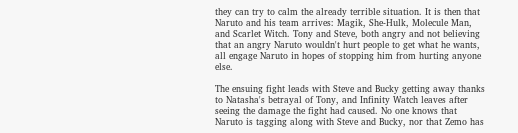they can try to calm the already terrible situation. It is then that Naruto and his team arrives: Magik, She-Hulk, Molecule Man, and Scarlet Witch. Tony and Steve, both angry and not believing that an angry Naruto wouldn't hurt people to get what he wants, all engage Naruto in hopes of stopping him from hurting anyone else.

The ensuing fight leads with Steve and Bucky getting away thanks to Natasha's betrayal of Tony, and Infinity Watch leaves after seeing the damage the fight had caused. No one knows that Naruto is tagging along with Steve and Bucky, nor that Zemo has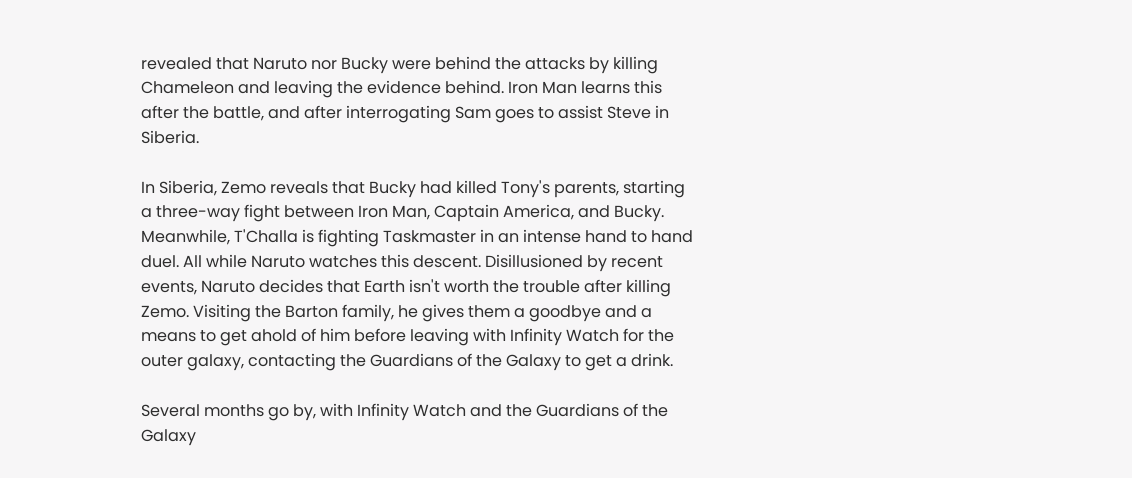revealed that Naruto nor Bucky were behind the attacks by killing Chameleon and leaving the evidence behind. Iron Man learns this after the battle, and after interrogating Sam goes to assist Steve in Siberia.

In Siberia, Zemo reveals that Bucky had killed Tony's parents, starting a three-way fight between Iron Man, Captain America, and Bucky. Meanwhile, T'Challa is fighting Taskmaster in an intense hand to hand duel. All while Naruto watches this descent. Disillusioned by recent events, Naruto decides that Earth isn't worth the trouble after killing Zemo. Visiting the Barton family, he gives them a goodbye and a means to get ahold of him before leaving with Infinity Watch for the outer galaxy, contacting the Guardians of the Galaxy to get a drink.

Several months go by, with Infinity Watch and the Guardians of the Galaxy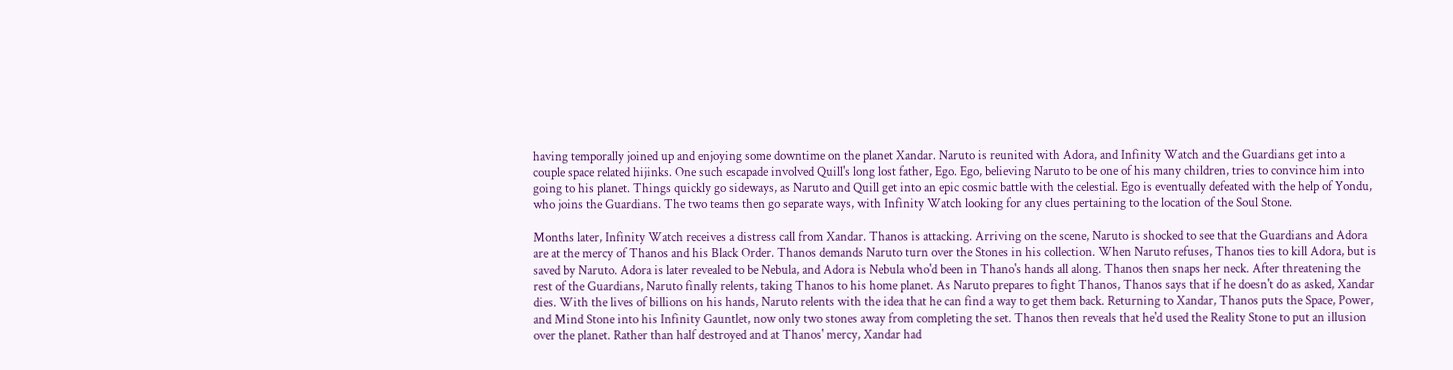having temporally joined up and enjoying some downtime on the planet Xandar. Naruto is reunited with Adora, and Infinity Watch and the Guardians get into a couple space related hijinks. One such escapade involved Quill's long lost father, Ego. Ego, believing Naruto to be one of his many children, tries to convince him into going to his planet. Things quickly go sideways, as Naruto and Quill get into an epic cosmic battle with the celestial. Ego is eventually defeated with the help of Yondu, who joins the Guardians. The two teams then go separate ways, with Infinity Watch looking for any clues pertaining to the location of the Soul Stone.

Months later, Infinity Watch receives a distress call from Xandar. Thanos is attacking. Arriving on the scene, Naruto is shocked to see that the Guardians and Adora are at the mercy of Thanos and his Black Order. Thanos demands Naruto turn over the Stones in his collection. When Naruto refuses, Thanos ties to kill Adora, but is saved by Naruto. Adora is later revealed to be Nebula, and Adora is Nebula who'd been in Thano's hands all along. Thanos then snaps her neck. After threatening the rest of the Guardians, Naruto finally relents, taking Thanos to his home planet. As Naruto prepares to fight Thanos, Thanos says that if he doesn't do as asked, Xandar dies. With the lives of billions on his hands, Naruto relents with the idea that he can find a way to get them back. Returning to Xandar, Thanos puts the Space, Power, and Mind Stone into his Infinity Gauntlet, now only two stones away from completing the set. Thanos then reveals that he'd used the Reality Stone to put an illusion over the planet. Rather than half destroyed and at Thanos' mercy, Xandar had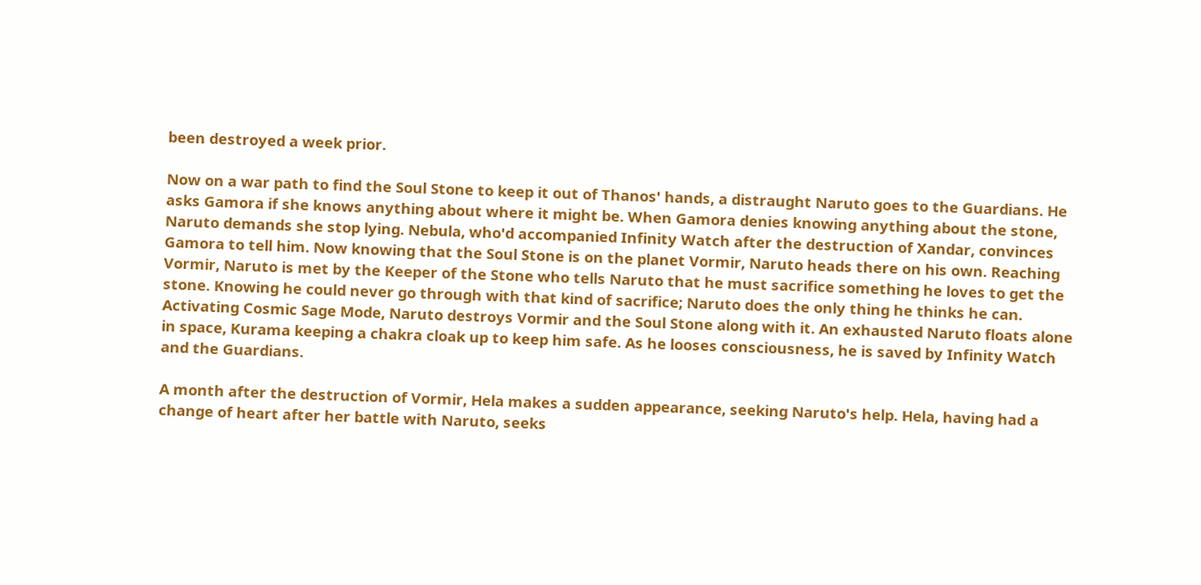been destroyed a week prior.

Now on a war path to find the Soul Stone to keep it out of Thanos' hands, a distraught Naruto goes to the Guardians. He asks Gamora if she knows anything about where it might be. When Gamora denies knowing anything about the stone, Naruto demands she stop lying. Nebula, who'd accompanied Infinity Watch after the destruction of Xandar, convinces Gamora to tell him. Now knowing that the Soul Stone is on the planet Vormir, Naruto heads there on his own. Reaching Vormir, Naruto is met by the Keeper of the Stone who tells Naruto that he must sacrifice something he loves to get the stone. Knowing he could never go through with that kind of sacrifice; Naruto does the only thing he thinks he can. Activating Cosmic Sage Mode, Naruto destroys Vormir and the Soul Stone along with it. An exhausted Naruto floats alone in space, Kurama keeping a chakra cloak up to keep him safe. As he looses consciousness, he is saved by Infinity Watch and the Guardians.

A month after the destruction of Vormir, Hela makes a sudden appearance, seeking Naruto's help. Hela, having had a change of heart after her battle with Naruto, seeks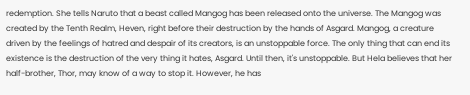redemption. She tells Naruto that a beast called Mangog has been released onto the universe. The Mangog was created by the Tenth Realm, Heven, right before their destruction by the hands of Asgard. Mangog, a creature driven by the feelings of hatred and despair of its creators, is an unstoppable force. The only thing that can end its existence is the destruction of the very thing it hates, Asgard. Until then, it's unstoppable. But Hela believes that her half-brother, Thor, may know of a way to stop it. However, he has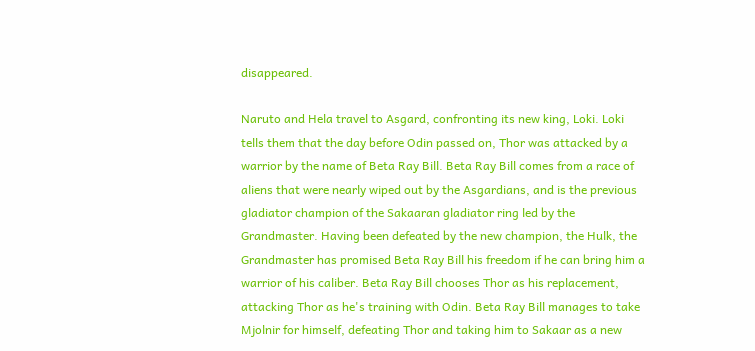disappeared.

Naruto and Hela travel to Asgard, confronting its new king, Loki. Loki tells them that the day before Odin passed on, Thor was attacked by a warrior by the name of Beta Ray Bill. Beta Ray Bill comes from a race of aliens that were nearly wiped out by the Asgardians, and is the previous gladiator champion of the Sakaaran gladiator ring led by the Grandmaster. Having been defeated by the new champion, the Hulk, the Grandmaster has promised Beta Ray Bill his freedom if he can bring him a warrior of his caliber. Beta Ray Bill chooses Thor as his replacement, attacking Thor as he's training with Odin. Beta Ray Bill manages to take Mjolnir for himself, defeating Thor and taking him to Sakaar as a new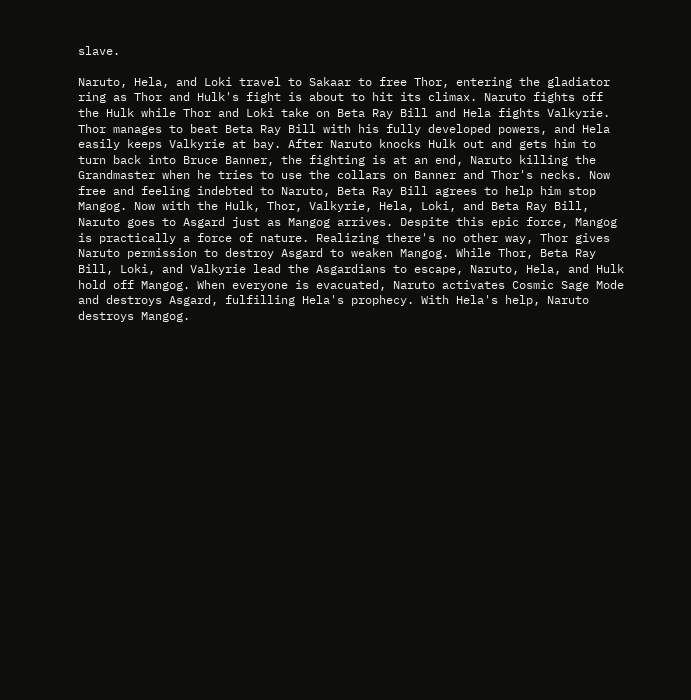slave.

Naruto, Hela, and Loki travel to Sakaar to free Thor, entering the gladiator ring as Thor and Hulk's fight is about to hit its climax. Naruto fights off the Hulk while Thor and Loki take on Beta Ray Bill and Hela fights Valkyrie. Thor manages to beat Beta Ray Bill with his fully developed powers, and Hela easily keeps Valkyrie at bay. After Naruto knocks Hulk out and gets him to turn back into Bruce Banner, the fighting is at an end, Naruto killing the Grandmaster when he tries to use the collars on Banner and Thor's necks. Now free and feeling indebted to Naruto, Beta Ray Bill agrees to help him stop Mangog. Now with the Hulk, Thor, Valkyrie, Hela, Loki, and Beta Ray Bill, Naruto goes to Asgard just as Mangog arrives. Despite this epic force, Mangog is practically a force of nature. Realizing there's no other way, Thor gives Naruto permission to destroy Asgard to weaken Mangog. While Thor, Beta Ray Bill, Loki, and Valkyrie lead the Asgardians to escape, Naruto, Hela, and Hulk hold off Mangog. When everyone is evacuated, Naruto activates Cosmic Sage Mode and destroys Asgard, fulfilling Hela's prophecy. With Hela's help, Naruto destroys Mangog.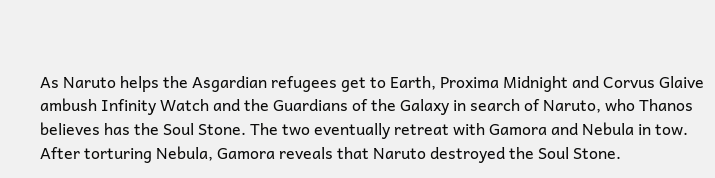As Naruto helps the Asgardian refugees get to Earth, Proxima Midnight and Corvus Glaive ambush Infinity Watch and the Guardians of the Galaxy in search of Naruto, who Thanos believes has the Soul Stone. The two eventually retreat with Gamora and Nebula in tow. After torturing Nebula, Gamora reveals that Naruto destroyed the Soul Stone.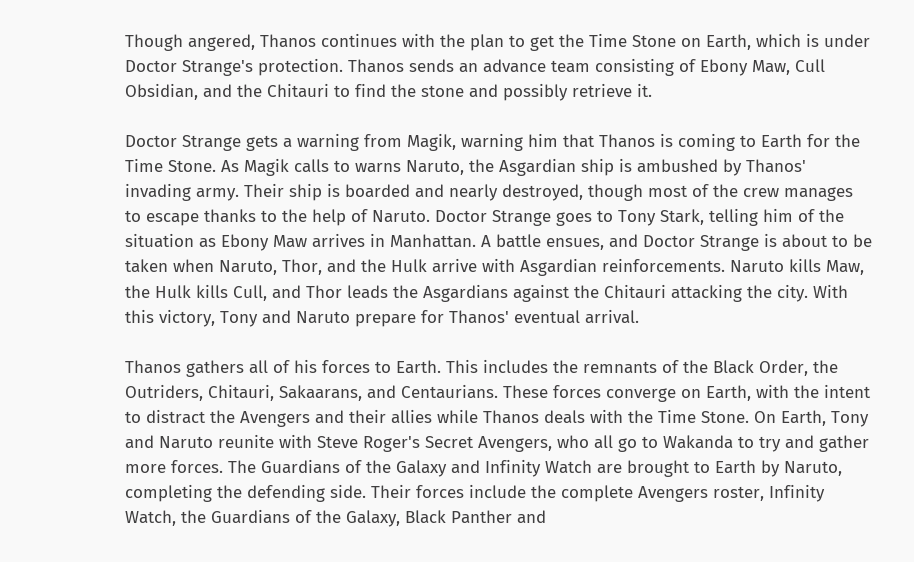Though angered, Thanos continues with the plan to get the Time Stone on Earth, which is under Doctor Strange's protection. Thanos sends an advance team consisting of Ebony Maw, Cull Obsidian, and the Chitauri to find the stone and possibly retrieve it.

Doctor Strange gets a warning from Magik, warning him that Thanos is coming to Earth for the Time Stone. As Magik calls to warns Naruto, the Asgardian ship is ambushed by Thanos' invading army. Their ship is boarded and nearly destroyed, though most of the crew manages to escape thanks to the help of Naruto. Doctor Strange goes to Tony Stark, telling him of the situation as Ebony Maw arrives in Manhattan. A battle ensues, and Doctor Strange is about to be taken when Naruto, Thor, and the Hulk arrive with Asgardian reinforcements. Naruto kills Maw, the Hulk kills Cull, and Thor leads the Asgardians against the Chitauri attacking the city. With this victory, Tony and Naruto prepare for Thanos' eventual arrival.

Thanos gathers all of his forces to Earth. This includes the remnants of the Black Order, the Outriders, Chitauri, Sakaarans, and Centaurians. These forces converge on Earth, with the intent to distract the Avengers and their allies while Thanos deals with the Time Stone. On Earth, Tony and Naruto reunite with Steve Roger's Secret Avengers, who all go to Wakanda to try and gather more forces. The Guardians of the Galaxy and Infinity Watch are brought to Earth by Naruto, completing the defending side. Their forces include the complete Avengers roster, Infinity Watch, the Guardians of the Galaxy, Black Panther and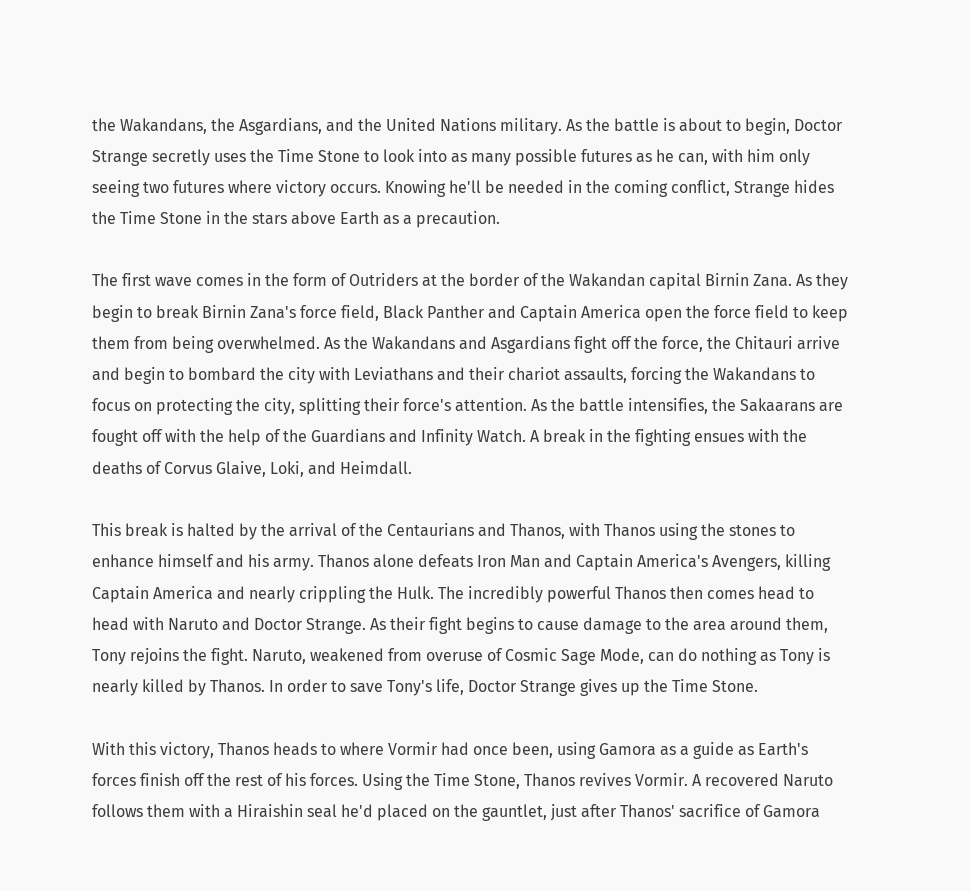the Wakandans, the Asgardians, and the United Nations military. As the battle is about to begin, Doctor Strange secretly uses the Time Stone to look into as many possible futures as he can, with him only seeing two futures where victory occurs. Knowing he'll be needed in the coming conflict, Strange hides the Time Stone in the stars above Earth as a precaution.

The first wave comes in the form of Outriders at the border of the Wakandan capital Birnin Zana. As they begin to break Birnin Zana's force field, Black Panther and Captain America open the force field to keep them from being overwhelmed. As the Wakandans and Asgardians fight off the force, the Chitauri arrive and begin to bombard the city with Leviathans and their chariot assaults, forcing the Wakandans to focus on protecting the city, splitting their force's attention. As the battle intensifies, the Sakaarans are fought off with the help of the Guardians and Infinity Watch. A break in the fighting ensues with the deaths of Corvus Glaive, Loki, and Heimdall.

This break is halted by the arrival of the Centaurians and Thanos, with Thanos using the stones to enhance himself and his army. Thanos alone defeats Iron Man and Captain America's Avengers, killing Captain America and nearly crippling the Hulk. The incredibly powerful Thanos then comes head to head with Naruto and Doctor Strange. As their fight begins to cause damage to the area around them, Tony rejoins the fight. Naruto, weakened from overuse of Cosmic Sage Mode, can do nothing as Tony is nearly killed by Thanos. In order to save Tony's life, Doctor Strange gives up the Time Stone.

With this victory, Thanos heads to where Vormir had once been, using Gamora as a guide as Earth's forces finish off the rest of his forces. Using the Time Stone, Thanos revives Vormir. A recovered Naruto follows them with a Hiraishin seal he'd placed on the gauntlet, just after Thanos' sacrifice of Gamora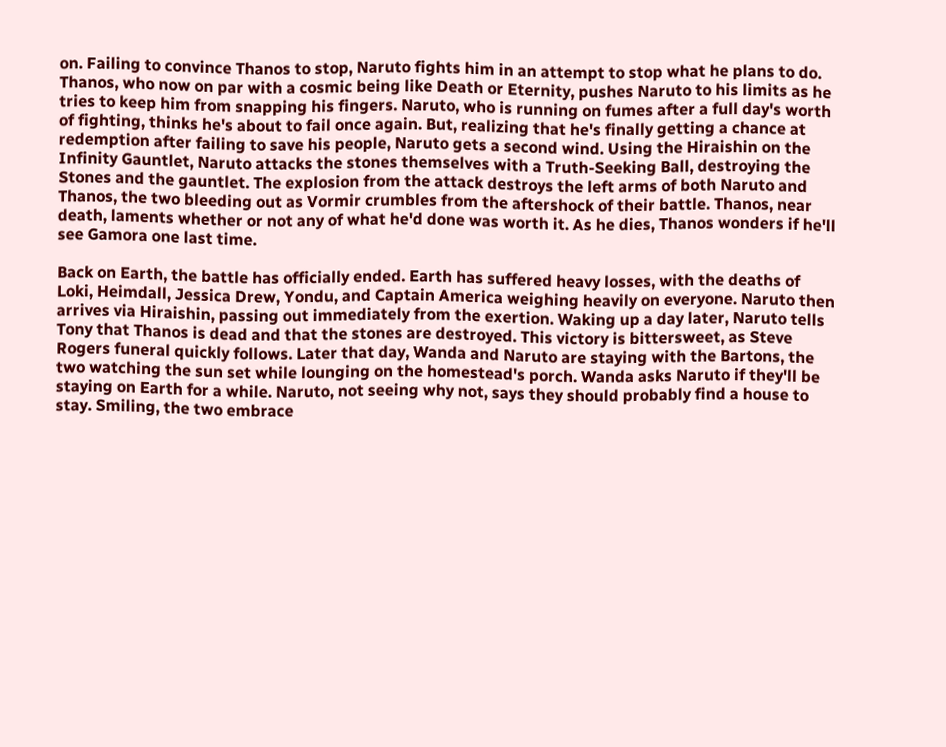on. Failing to convince Thanos to stop, Naruto fights him in an attempt to stop what he plans to do. Thanos, who now on par with a cosmic being like Death or Eternity, pushes Naruto to his limits as he tries to keep him from snapping his fingers. Naruto, who is running on fumes after a full day's worth of fighting, thinks he's about to fail once again. But, realizing that he's finally getting a chance at redemption after failing to save his people, Naruto gets a second wind. Using the Hiraishin on the Infinity Gauntlet, Naruto attacks the stones themselves with a Truth-Seeking Ball, destroying the Stones and the gauntlet. The explosion from the attack destroys the left arms of both Naruto and Thanos, the two bleeding out as Vormir crumbles from the aftershock of their battle. Thanos, near death, laments whether or not any of what he'd done was worth it. As he dies, Thanos wonders if he'll see Gamora one last time.

Back on Earth, the battle has officially ended. Earth has suffered heavy losses, with the deaths of Loki, Heimdall, Jessica Drew, Yondu, and Captain America weighing heavily on everyone. Naruto then arrives via Hiraishin, passing out immediately from the exertion. Waking up a day later, Naruto tells Tony that Thanos is dead and that the stones are destroyed. This victory is bittersweet, as Steve Rogers funeral quickly follows. Later that day, Wanda and Naruto are staying with the Bartons, the two watching the sun set while lounging on the homestead's porch. Wanda asks Naruto if they'll be staying on Earth for a while. Naruto, not seeing why not, says they should probably find a house to stay. Smiling, the two embrace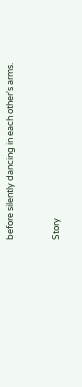before silently dancing in each other's arms.


Story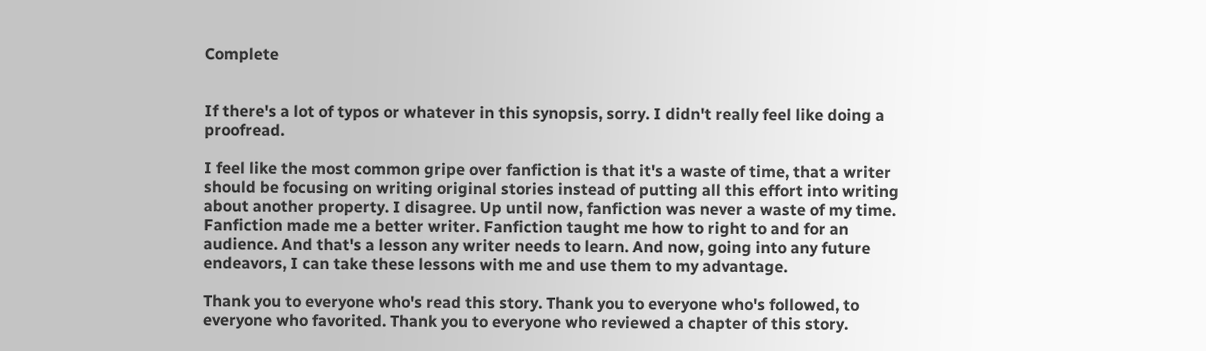Complete


If there's a lot of typos or whatever in this synopsis, sorry. I didn't really feel like doing a proofread.

I feel like the most common gripe over fanfiction is that it's a waste of time, that a writer should be focusing on writing original stories instead of putting all this effort into writing about another property. I disagree. Up until now, fanfiction was never a waste of my time. Fanfiction made me a better writer. Fanfiction taught me how to right to and for an audience. And that's a lesson any writer needs to learn. And now, going into any future endeavors, I can take these lessons with me and use them to my advantage.

Thank you to everyone who's read this story. Thank you to everyone who's followed, to everyone who favorited. Thank you to everyone who reviewed a chapter of this story.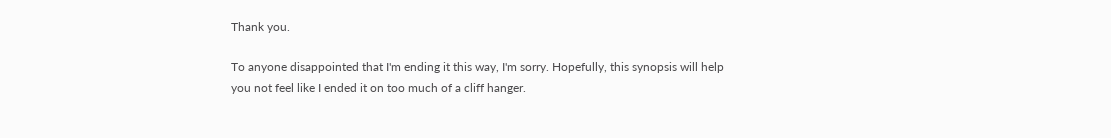Thank you.

To anyone disappointed that I'm ending it this way, I'm sorry. Hopefully, this synopsis will help you not feel like I ended it on too much of a cliff hanger.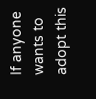If anyone wants to adopt this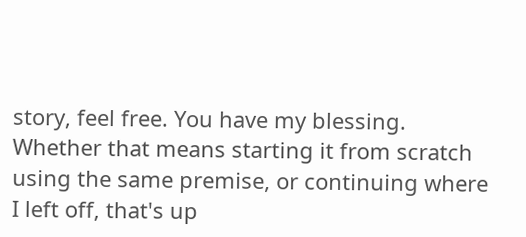story, feel free. You have my blessing. Whether that means starting it from scratch using the same premise, or continuing where I left off, that's up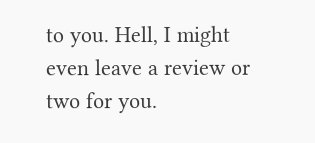to you. Hell, I might even leave a review or two for you.